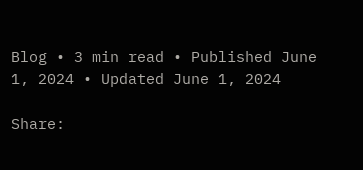Blog • 3 min read • Published June 1, 2024 • Updated June 1, 2024

Share: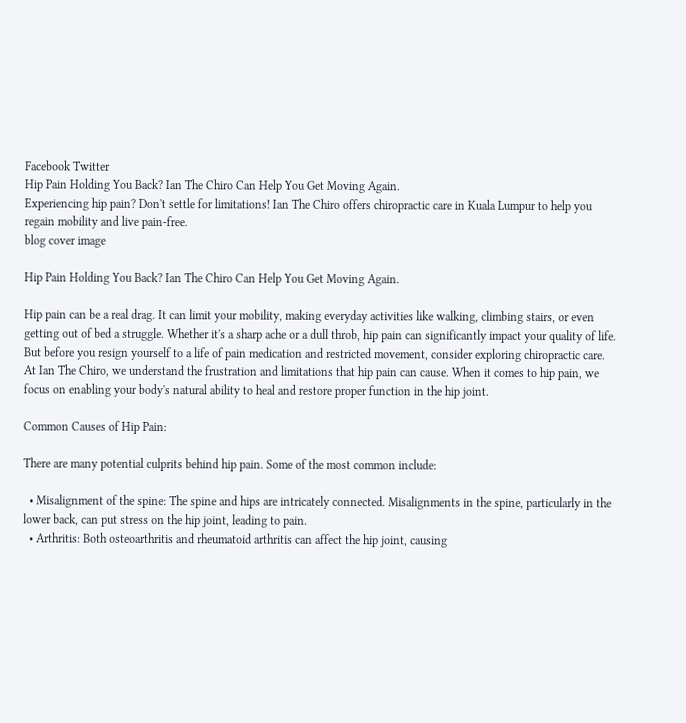Facebook Twitter
Hip Pain Holding You Back? Ian The Chiro Can Help You Get Moving Again.
Experiencing hip pain? Don't settle for limitations! Ian The Chiro offers chiropractic care in Kuala Lumpur to help you regain mobility and live pain-free.
blog cover image

Hip Pain Holding You Back? Ian The Chiro Can Help You Get Moving Again.

Hip pain can be a real drag. It can limit your mobility, making everyday activities like walking, climbing stairs, or even getting out of bed a struggle. Whether it's a sharp ache or a dull throb, hip pain can significantly impact your quality of life. But before you resign yourself to a life of pain medication and restricted movement, consider exploring chiropractic care.
At Ian The Chiro, we understand the frustration and limitations that hip pain can cause. When it comes to hip pain, we focus on enabling your body's natural ability to heal and restore proper function in the hip joint.

Common Causes of Hip Pain:

There are many potential culprits behind hip pain. Some of the most common include:

  • Misalignment of the spine: The spine and hips are intricately connected. Misalignments in the spine, particularly in the lower back, can put stress on the hip joint, leading to pain.
  • Arthritis: Both osteoarthritis and rheumatoid arthritis can affect the hip joint, causing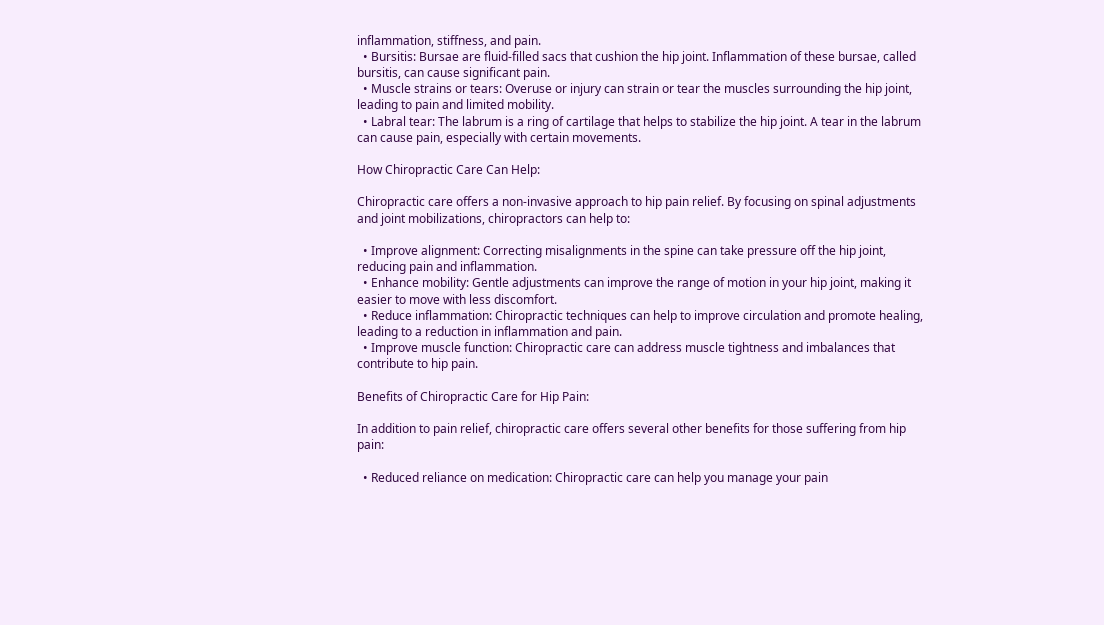inflammation, stiffness, and pain.
  • Bursitis: Bursae are fluid-filled sacs that cushion the hip joint. Inflammation of these bursae, called bursitis, can cause significant pain.
  • Muscle strains or tears: Overuse or injury can strain or tear the muscles surrounding the hip joint, leading to pain and limited mobility.
  • Labral tear: The labrum is a ring of cartilage that helps to stabilize the hip joint. A tear in the labrum can cause pain, especially with certain movements.

How Chiropractic Care Can Help:

Chiropractic care offers a non-invasive approach to hip pain relief. By focusing on spinal adjustments and joint mobilizations, chiropractors can help to:

  • Improve alignment: Correcting misalignments in the spine can take pressure off the hip joint, reducing pain and inflammation.
  • Enhance mobility: Gentle adjustments can improve the range of motion in your hip joint, making it easier to move with less discomfort.
  • Reduce inflammation: Chiropractic techniques can help to improve circulation and promote healing, leading to a reduction in inflammation and pain.
  • Improve muscle function: Chiropractic care can address muscle tightness and imbalances that contribute to hip pain.

Benefits of Chiropractic Care for Hip Pain:

In addition to pain relief, chiropractic care offers several other benefits for those suffering from hip pain:

  • Reduced reliance on medication: Chiropractic care can help you manage your pain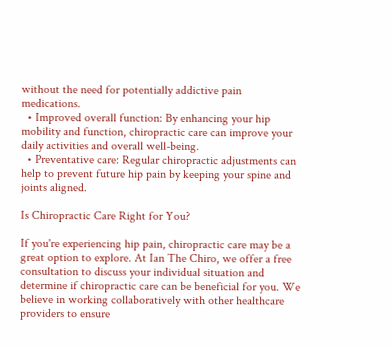without the need for potentially addictive pain medications.
  • Improved overall function: By enhancing your hip mobility and function, chiropractic care can improve your daily activities and overall well-being.
  • Preventative care: Regular chiropractic adjustments can help to prevent future hip pain by keeping your spine and joints aligned.

Is Chiropractic Care Right for You?

If you're experiencing hip pain, chiropractic care may be a great option to explore. At Ian The Chiro, we offer a free consultation to discuss your individual situation and determine if chiropractic care can be beneficial for you. We believe in working collaboratively with other healthcare providers to ensure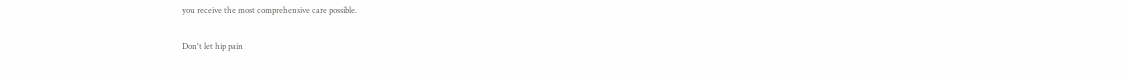you receive the most comprehensive care possible.

Don't let hip pain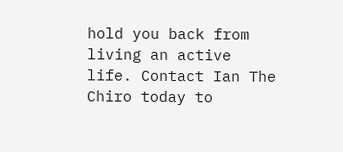hold you back from living an active life. Contact Ian The Chiro today to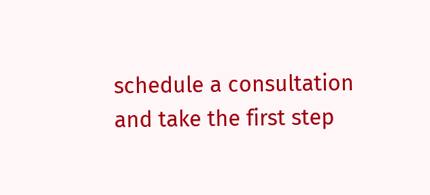schedule a consultation and take the first step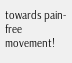towards pain-free movement!